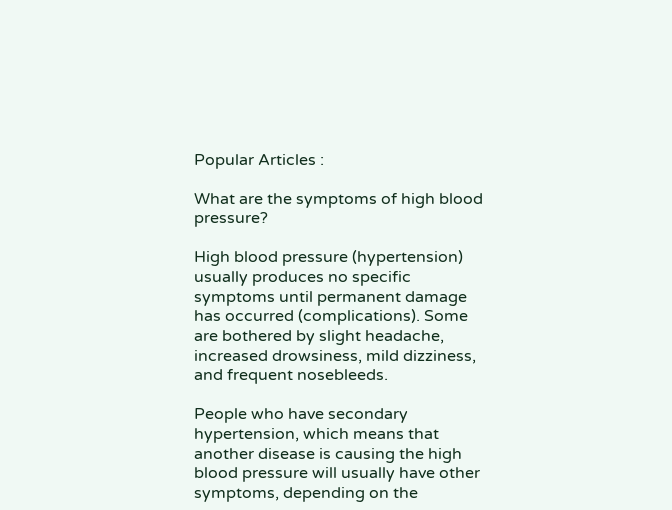Popular Articles :

What are the symptoms of high blood pressure?

High blood pressure (hypertension) usually produces no specific symptoms until permanent damage has occurred (complications). Some are bothered by slight headache, increased drowsiness, mild dizziness, and frequent nosebleeds.

People who have secondary hypertension, which means that another disease is causing the high blood pressure will usually have other symptoms, depending on the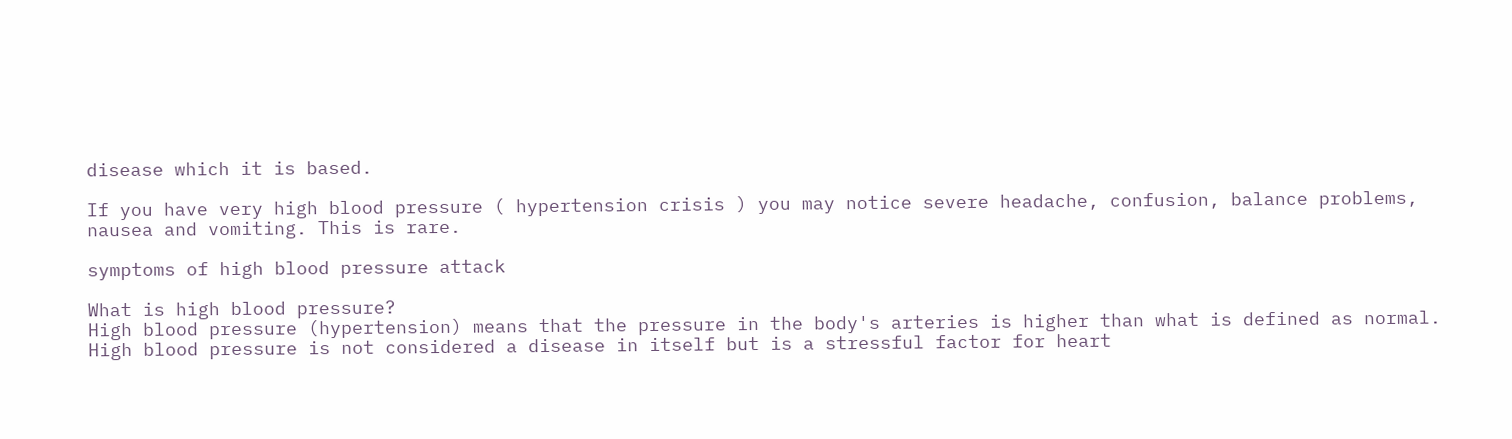disease which it is based.

If you have very high blood pressure ( hypertension crisis ) you may notice severe headache, confusion, balance problems, nausea and vomiting. This is rare.

symptoms of high blood pressure attack

What is high blood pressure?
High blood pressure (hypertension) means that the pressure in the body's arteries is higher than what is defined as normal. High blood pressure is not considered a disease in itself but is a stressful factor for heart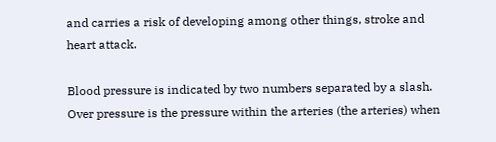and carries a risk of developing among other things, stroke and heart attack.

Blood pressure is indicated by two numbers separated by a slash. Over pressure is the pressure within the arteries (the arteries) when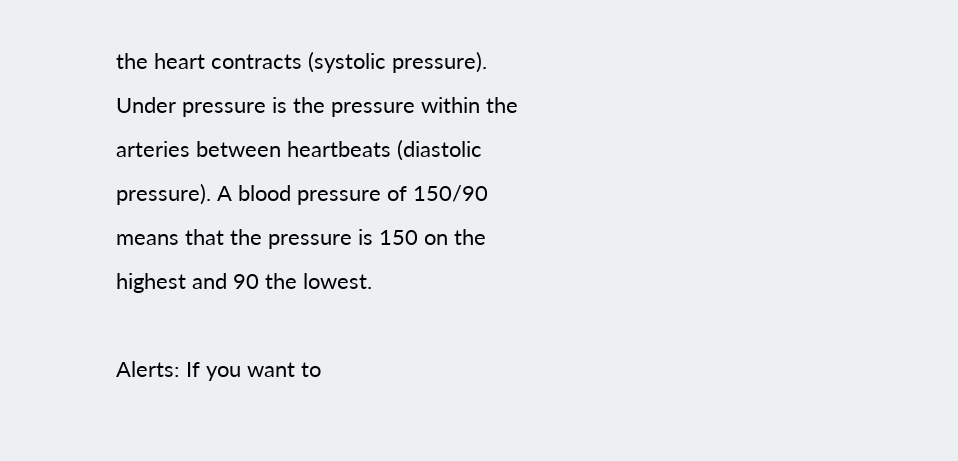the heart contracts (systolic pressure). Under pressure is the pressure within the arteries between heartbeats (diastolic pressure). A blood pressure of 150/90 means that the pressure is 150 on the highest and 90 the lowest.

Alerts: If you want to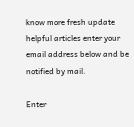know more fresh update helpful articles enter your email address below and be notified by mail.

Enter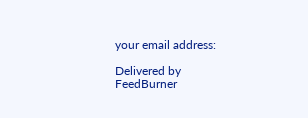your email address:

Delivered by FeedBurner